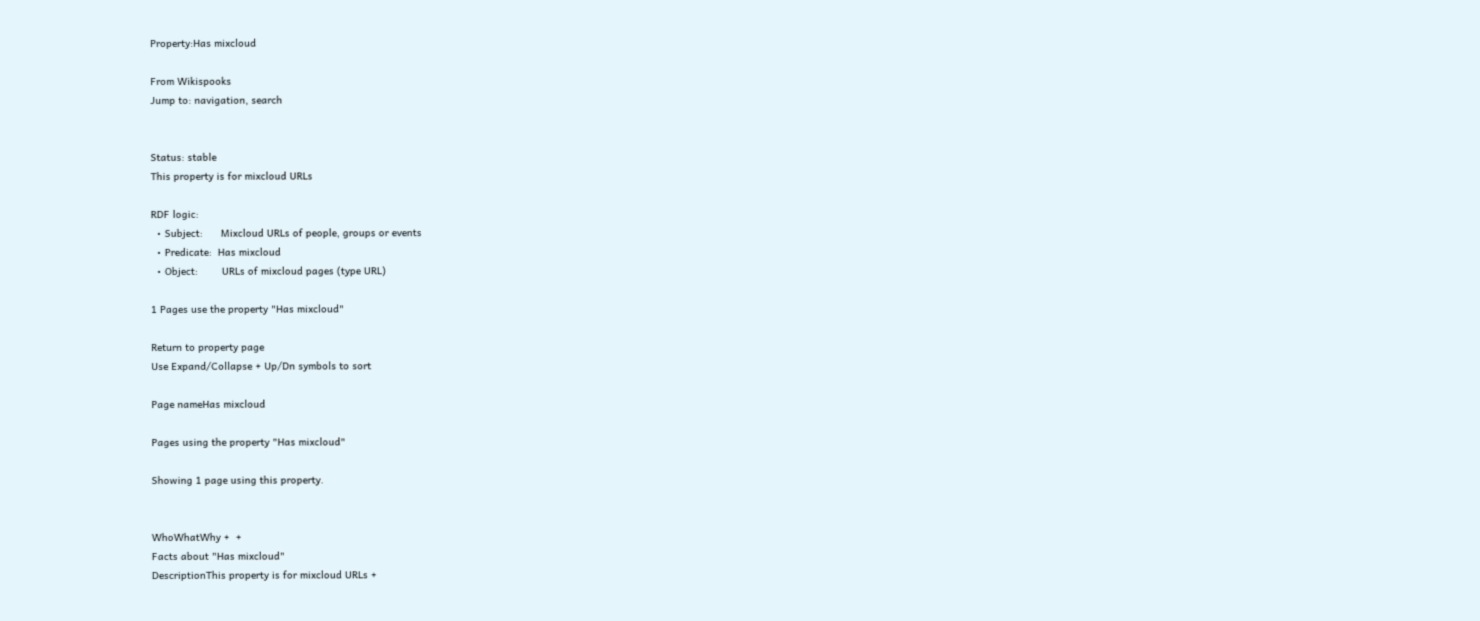Property:Has mixcloud

From Wikispooks
Jump to: navigation, search


Status: stable
This property is for mixcloud URLs

RDF logic:
  • Subject:      Mixcloud URLs of people, groups or events
  • Predicate:  Has mixcloud
  • Object:        URLs of mixcloud pages (type URL)

1 Pages use the property "Has mixcloud"

Return to property page
Use Expand/Collapse + Up/Dn symbols to sort

Page nameHas mixcloud

Pages using the property "Has mixcloud"

Showing 1 page using this property.


WhoWhatWhy +  +
Facts about "Has mixcloud"
DescriptionThis property is for mixcloud URLs +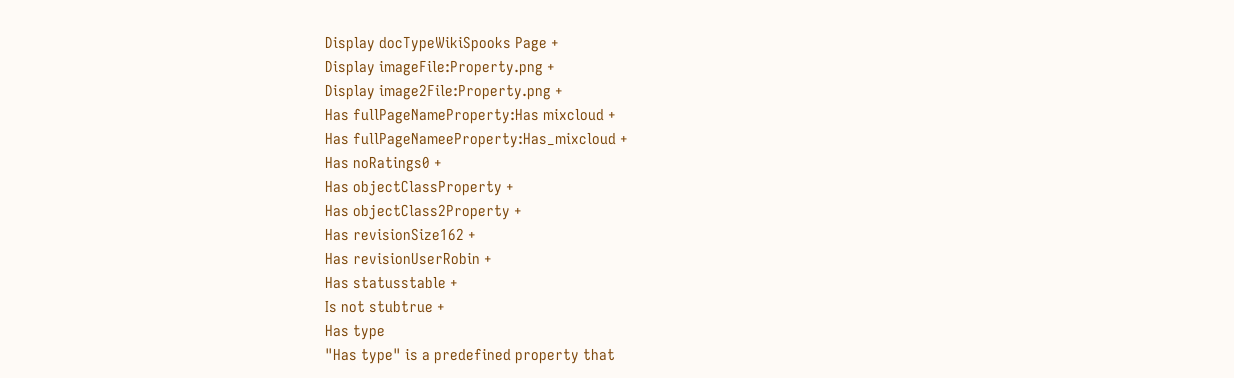Display docTypeWikiSpooks Page +
Display imageFile:Property.png +
Display image2File:Property.png +
Has fullPageNameProperty:Has mixcloud +
Has fullPageNameeProperty:Has_mixcloud +
Has noRatings0 +
Has objectClassProperty +
Has objectClass2Property +
Has revisionSize162 +
Has revisionUserRobin +
Has statusstable +
Is not stubtrue +
Has type
"Has type" is a predefined property that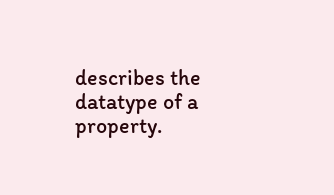describes the datatype of a property.